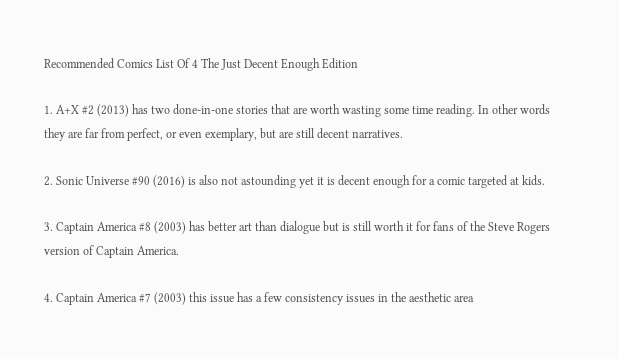Recommended Comics List Of 4 The Just Decent Enough Edition

1. A+X #2 (2013) has two done-in-one stories that are worth wasting some time reading. In other words they are far from perfect, or even exemplary, but are still decent narratives.

2. Sonic Universe #90 (2016) is also not astounding yet it is decent enough for a comic targeted at kids.

3. Captain America #8 (2003) has better art than dialogue but is still worth it for fans of the Steve Rogers version of Captain America.

4. Captain America #7 (2003) this issue has a few consistency issues in the aesthetic area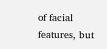of facial features, but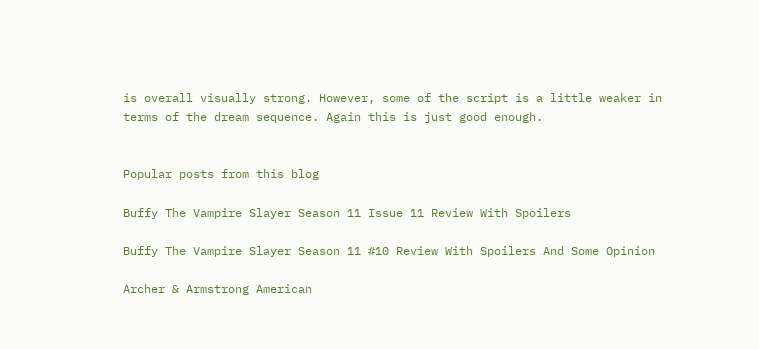is overall visually strong. However, some of the script is a little weaker in terms of the dream sequence. Again this is just good enough.


Popular posts from this blog

Buffy The Vampire Slayer Season 11 Issue 11 Review With Spoilers

Buffy The Vampire Slayer Season 11 #10 Review With Spoilers And Some Opinion

Archer & Armstrong American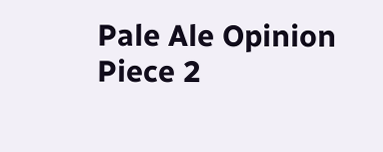Pale Ale Opinion Piece 2